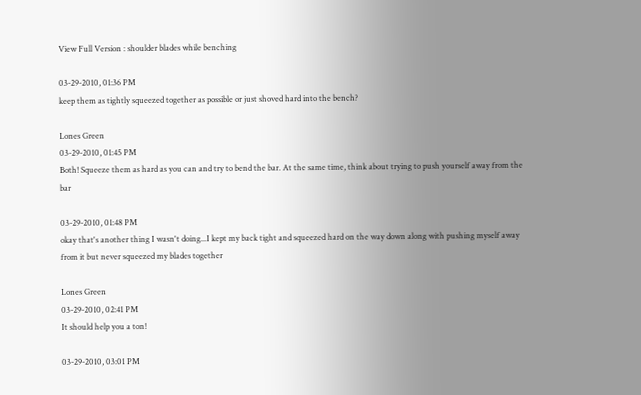View Full Version : shoulder blades while benching

03-29-2010, 01:36 PM
keep them as tightly squeezed together as possible or just shoved hard into the bench?

Lones Green
03-29-2010, 01:45 PM
Both! Squeeze them as hard as you can and try to bend the bar. At the same time, think about trying to push yourself away from the bar

03-29-2010, 01:48 PM
okay that's another thing I wasn't doing...I kept my back tight and squeezed hard on the way down along with pushing myself away from it but never squeezed my blades together

Lones Green
03-29-2010, 02:41 PM
It should help you a ton!

03-29-2010, 03:01 PM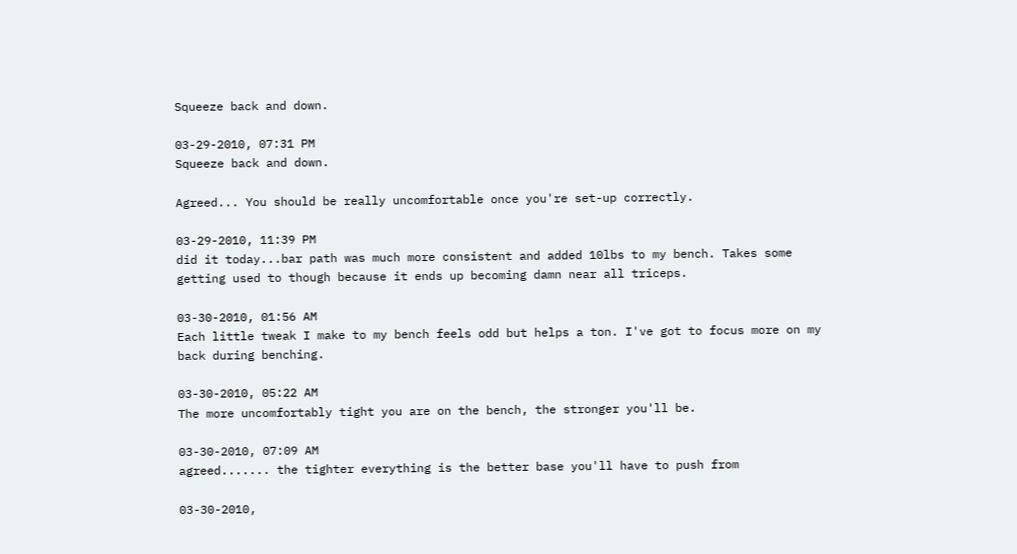Squeeze back and down.

03-29-2010, 07:31 PM
Squeeze back and down.

Agreed... You should be really uncomfortable once you're set-up correctly.

03-29-2010, 11:39 PM
did it today...bar path was much more consistent and added 10lbs to my bench. Takes some getting used to though because it ends up becoming damn near all triceps.

03-30-2010, 01:56 AM
Each little tweak I make to my bench feels odd but helps a ton. I've got to focus more on my back during benching.

03-30-2010, 05:22 AM
The more uncomfortably tight you are on the bench, the stronger you'll be.

03-30-2010, 07:09 AM
agreed....... the tighter everything is the better base you'll have to push from

03-30-2010,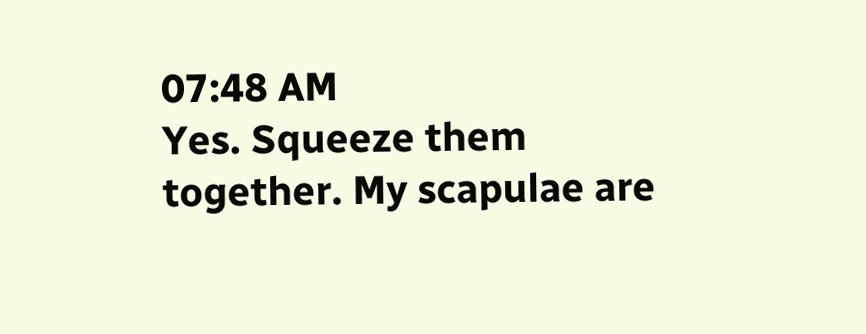07:48 AM
Yes. Squeeze them together. My scapulae are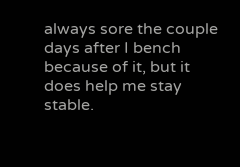always sore the couple days after I bench because of it, but it does help me stay stable.